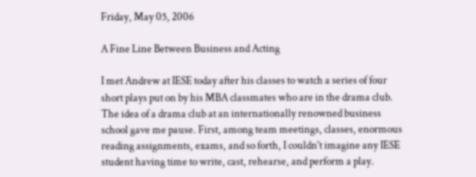Friday, May 05, 2006

A Fine Line Between Business and Acting

I met Andrew at IESE today after his classes to watch a series of four short plays put on by his MBA classmates who are in the drama club. The idea of a drama club at an internationally renowned business school gave me pause. First, among team meetings, classes, enormous reading assignments, exams, and so forth, I couldn't imagine any IESE student having time to write, cast, rehearse, and perform a play.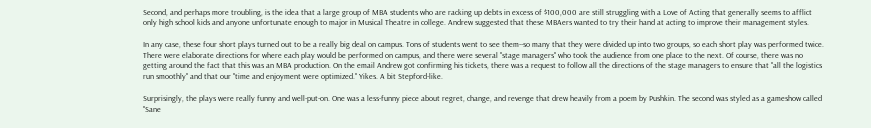Second, and perhaps more troubling, is the idea that a large group of MBA students who are racking up debts in excess of $100,000 are still struggling with a Love of Acting that generally seems to afflict only high school kids and anyone unfortunate enough to major in Musical Theatre in college. Andrew suggested that these MBAers wanted to try their hand at acting to improve their management styles.

In any case, these four short plays turned out to be a really big deal on campus. Tons of students went to see them--so many that they were divided up into two groups, so each short play was performed twice. There were elaborate directions for where each play would be performed on campus, and there were several "stage managers" who took the audience from one place to the next. Of course, there was no getting around the fact that this was an MBA production. On the email Andrew got confirming his tickets, there was a request to follow all the directions of the stage managers to ensure that "all the logistics run smoothly" and that our "time and enjoyment were optimized." Yikes. A bit Stepford-like.

Surprisingly, the plays were really funny and well-put-on. One was a less-funny piece about regret, change, and revenge that drew heavily from a poem by Pushkin. The second was styled as a gameshow called "Sane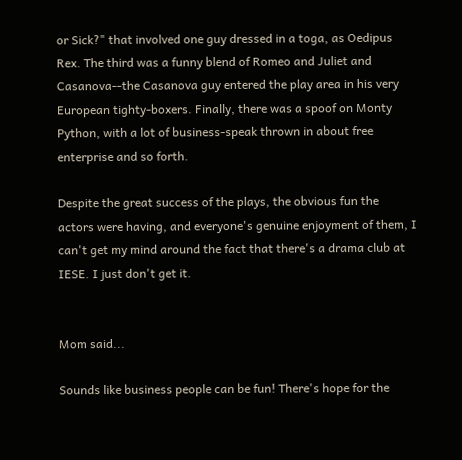or Sick?" that involved one guy dressed in a toga, as Oedipus Rex. The third was a funny blend of Romeo and Juliet and Casanova--the Casanova guy entered the play area in his very European tighty-boxers. Finally, there was a spoof on Monty Python, with a lot of business-speak thrown in about free enterprise and so forth.

Despite the great success of the plays, the obvious fun the actors were having, and everyone's genuine enjoyment of them, I can't get my mind around the fact that there's a drama club at IESE. I just don't get it.


Mom said...

Sounds like business people can be fun! There's hope for the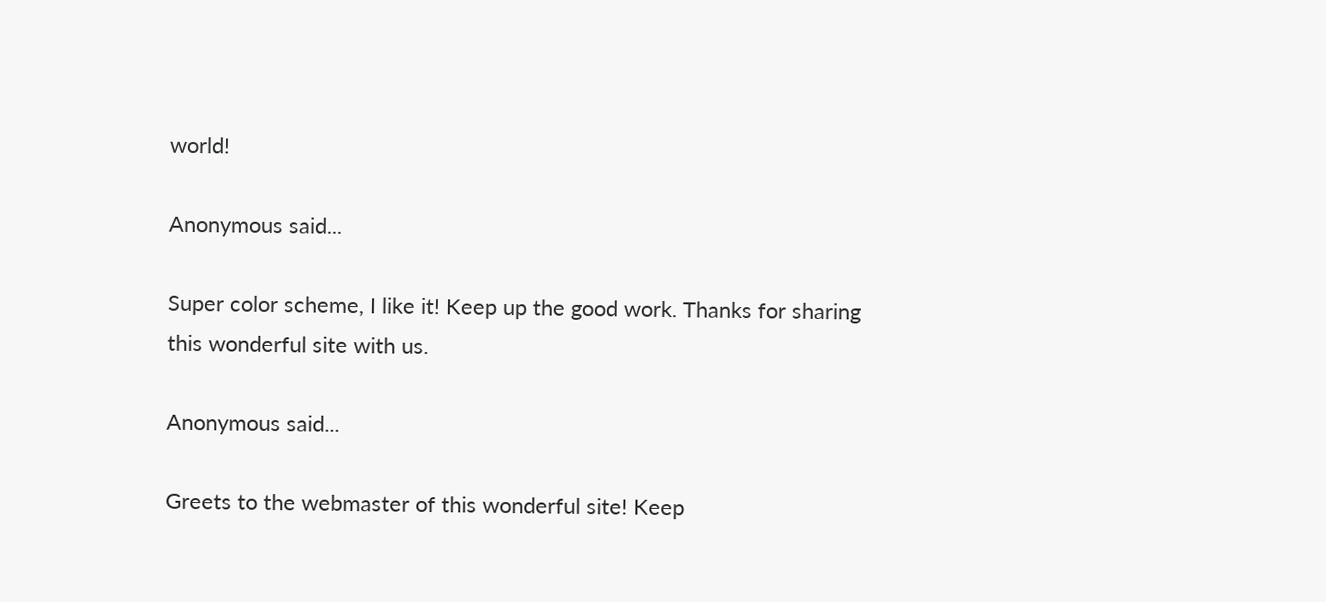world!

Anonymous said...

Super color scheme, I like it! Keep up the good work. Thanks for sharing this wonderful site with us.

Anonymous said...

Greets to the webmaster of this wonderful site! Keep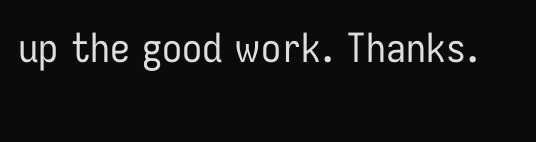up the good work. Thanks.